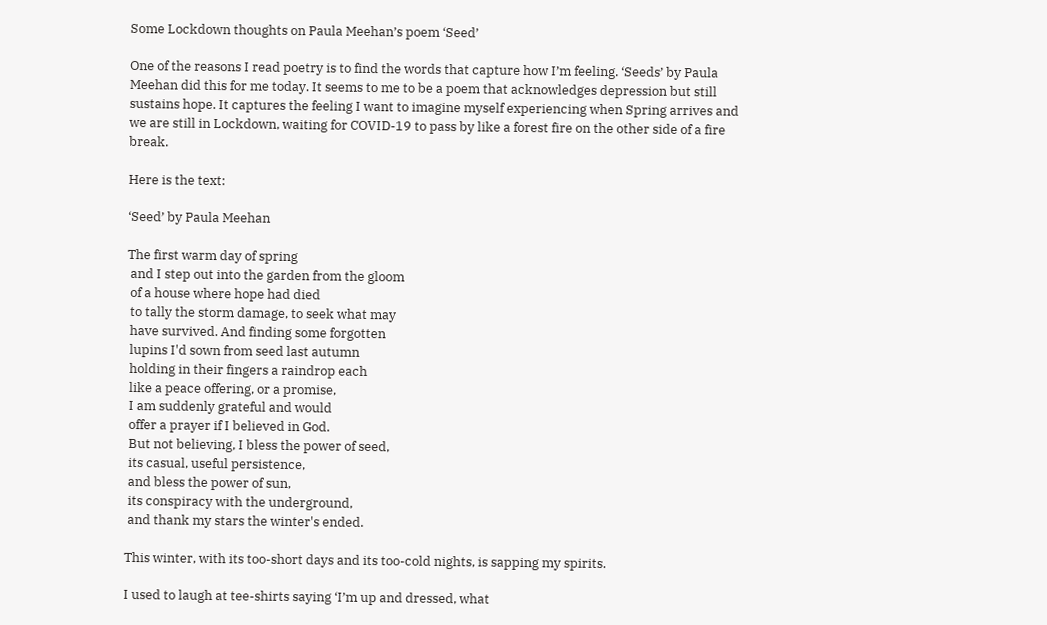Some Lockdown thoughts on Paula Meehan’s poem ‘Seed’

One of the reasons I read poetry is to find the words that capture how I’m feeling. ‘Seeds’ by Paula Meehan did this for me today. It seems to me to be a poem that acknowledges depression but still sustains hope. It captures the feeling I want to imagine myself experiencing when Spring arrives and we are still in Lockdown, waiting for COVID-19 to pass by like a forest fire on the other side of a fire break.

Here is the text:

‘Seed’ by Paula Meehan

The first warm day of spring
 and I step out into the garden from the gloom
 of a house where hope had died
 to tally the storm damage, to seek what may
 have survived. And finding some forgotten
 lupins I'd sown from seed last autumn
 holding in their fingers a raindrop each
 like a peace offering, or a promise,
 I am suddenly grateful and would
 offer a prayer if I believed in God.
 But not believing, I bless the power of seed,
 its casual, useful persistence,
 and bless the power of sun,
 its conspiracy with the underground,
 and thank my stars the winter's ended.

This winter, with its too-short days and its too-cold nights, is sapping my spirits.

I used to laugh at tee-shirts saying ‘I’m up and dressed, what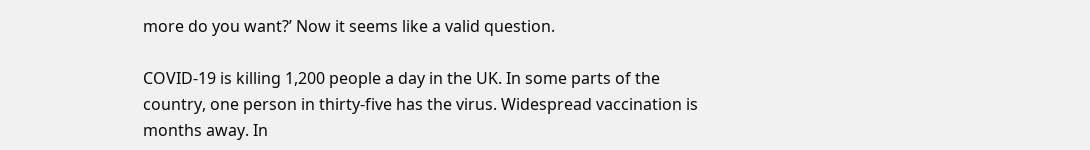more do you want?’ Now it seems like a valid question.

COVID-19 is killing 1,200 people a day in the UK. In some parts of the country, one person in thirty-five has the virus. Widespread vaccination is months away. In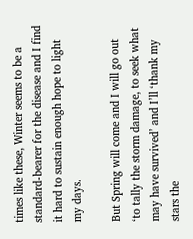times like these, Winter seems to be a standard-bearer for the disease and I find it hard to sustain enough hope to light my days.

But Spring will come and I will go out ‘to tally the storm damage, to seek what may have survived’ and I’ll ‘thank my stars the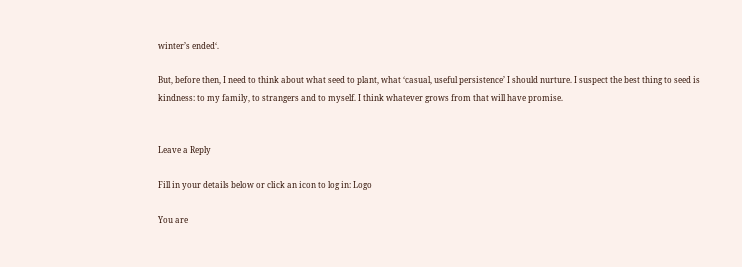winter’s ended‘.

But, before then, I need to think about what seed to plant, what ‘casual, useful persistence’ I should nurture. I suspect the best thing to seed is kindness: to my family, to strangers and to myself. I think whatever grows from that will have promise.


Leave a Reply

Fill in your details below or click an icon to log in: Logo

You are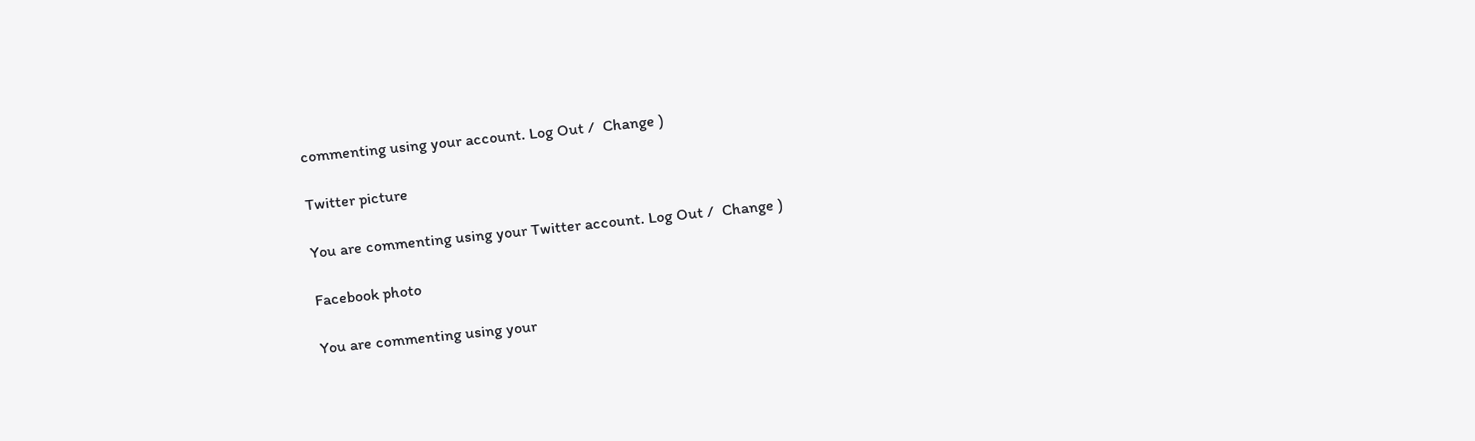commenting using your account. Log Out /  Change )

Twitter picture

You are commenting using your Twitter account. Log Out /  Change )

Facebook photo

You are commenting using your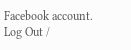Facebook account. Log Out /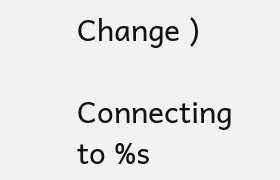Change )

Connecting to %s